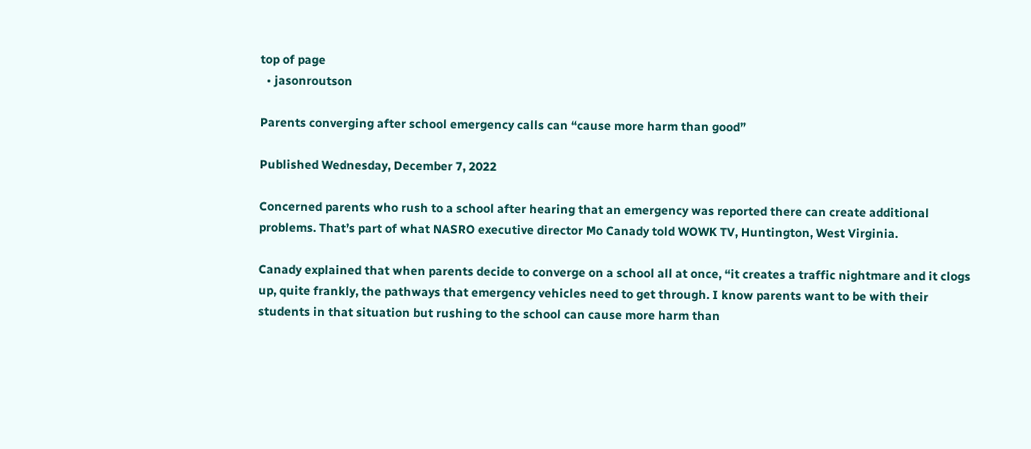top of page
  • jasonroutson

Parents converging after school emergency calls can “cause more harm than good”

Published Wednesday, December 7, 2022

Concerned parents who rush to a school after hearing that an emergency was reported there can create additional problems. That’s part of what NASRO executive director Mo Canady told WOWK TV, Huntington, West Virginia.

Canady explained that when parents decide to converge on a school all at once, “it creates a traffic nightmare and it clogs up, quite frankly, the pathways that emergency vehicles need to get through. I know parents want to be with their students in that situation but rushing to the school can cause more harm than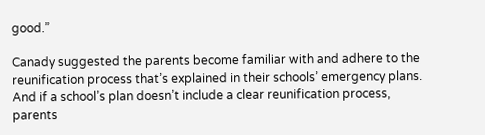good.”

Canady suggested the parents become familiar with and adhere to the reunification process that’s explained in their schools’ emergency plans. And if a school’s plan doesn’t include a clear reunification process, parents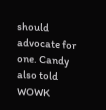should advocate for one. Candy also told WOWK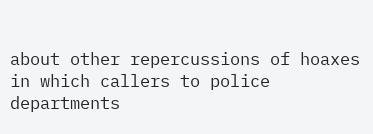about other repercussions of hoaxes in which callers to police departments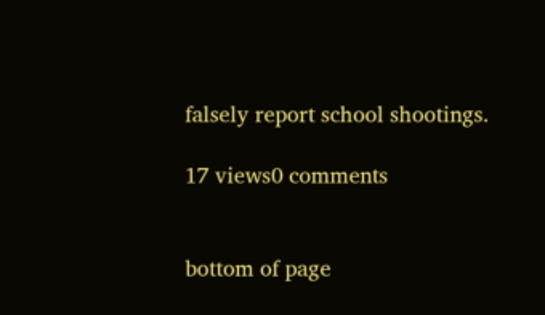falsely report school shootings.

17 views0 comments


bottom of page